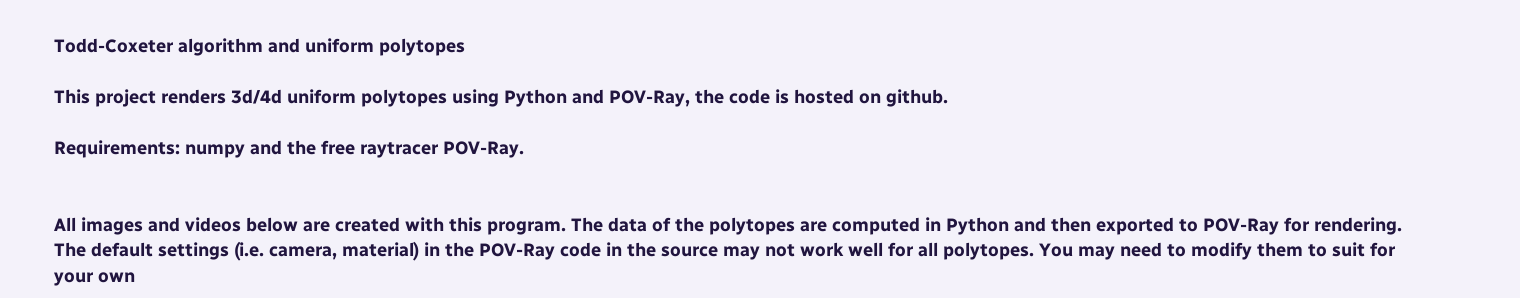Todd-Coxeter algorithm and uniform polytopes

This project renders 3d/4d uniform polytopes using Python and POV-Ray, the code is hosted on github.

Requirements: numpy and the free raytracer POV-Ray.


All images and videos below are created with this program. The data of the polytopes are computed in Python and then exported to POV-Ray for rendering. The default settings (i.e. camera, material) in the POV-Ray code in the source may not work well for all polytopes. You may need to modify them to suit for your own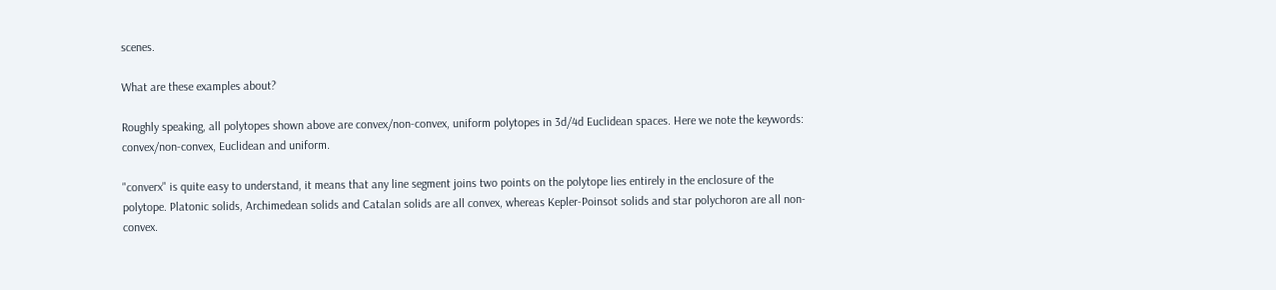scenes.

What are these examples about?

Roughly speaking, all polytopes shown above are convex/non-convex, uniform polytopes in 3d/4d Euclidean spaces. Here we note the keywords: convex/non-convex, Euclidean and uniform.

"converx" is quite easy to understand, it means that any line segment joins two points on the polytope lies entirely in the enclosure of the polytope. Platonic solids, Archimedean solids and Catalan solids are all convex, whereas Kepler-Poinsot solids and star polychoron are all non-convex.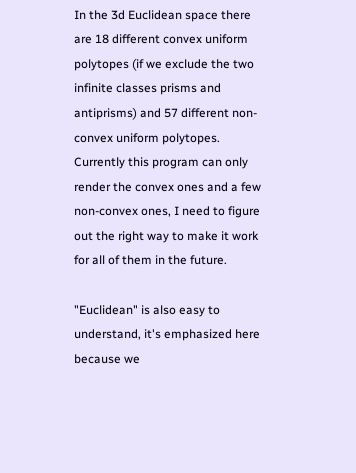In the 3d Euclidean space there are 18 different convex uniform polytopes (if we exclude the two infinite classes prisms and antiprisms) and 57 different non-convex uniform polytopes. Currently this program can only render the convex ones and a few non-convex ones, I need to figure out the right way to make it work for all of them in the future.

"Euclidean" is also easy to understand, it's emphasized here because we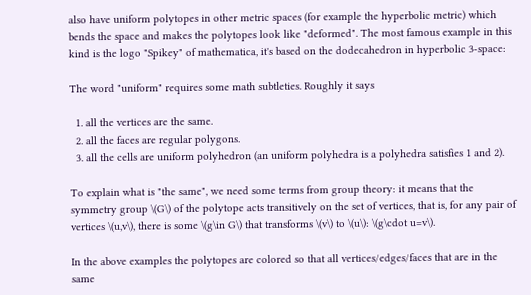also have uniform polytopes in other metric spaces (for example the hyperbolic metric) which bends the space and makes the polytopes look like "deformed". The most famous example in this kind is the logo "Spikey" of mathematica, it's based on the dodecahedron in hyperbolic 3-space:

The word "uniform" requires some math subtleties. Roughly it says

  1. all the vertices are the same.
  2. all the faces are regular polygons.
  3. all the cells are uniform polyhedron (an uniform polyhedra is a polyhedra satisfies 1 and 2).

To explain what is "the same", we need some terms from group theory: it means that the symmetry group \(G\) of the polytope acts transitively on the set of vertices, that is, for any pair of vertices \(u,v\), there is some \(g\in G\) that transforms \(v\) to \(u\): \(g\cdot u=v\).

In the above examples the polytopes are colored so that all vertices/edges/faces that are in the same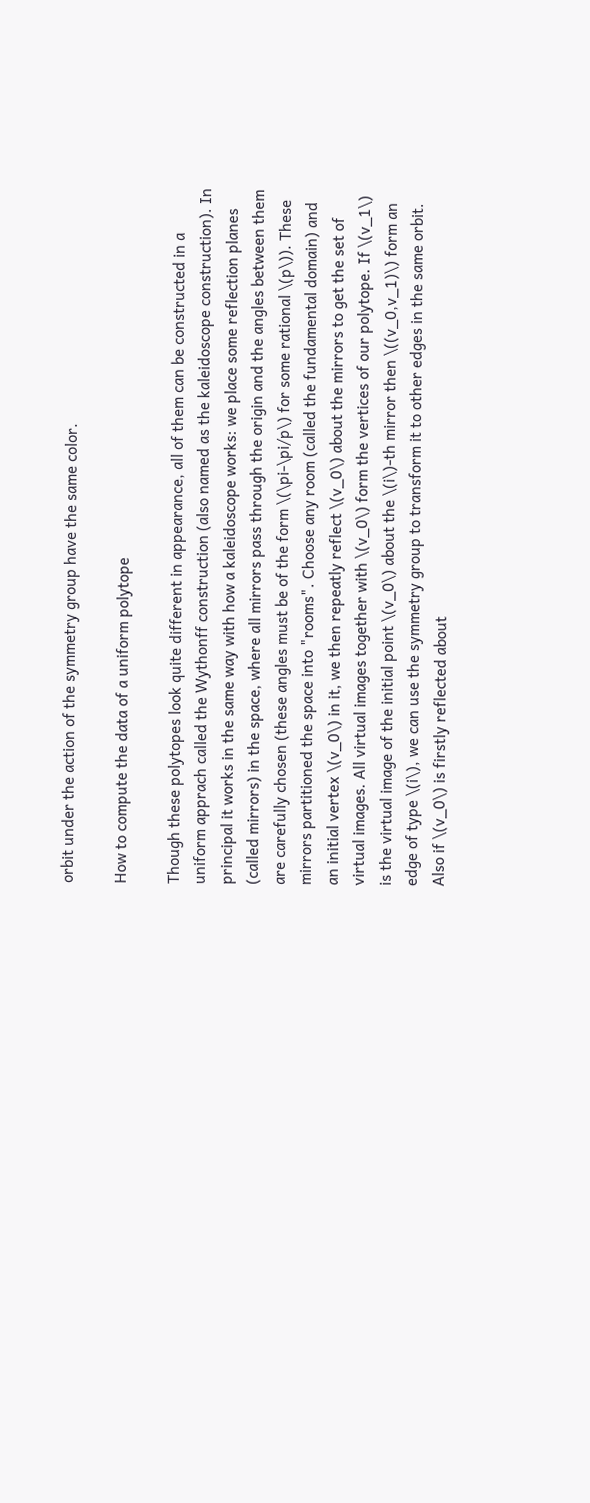orbit under the action of the symmetry group have the same color.

How to compute the data of a uniform polytope

Though these polytopes look quite different in appearance, all of them can be constructed in a uniform apprach called the Wythonff construction (also named as the kaleidoscope construction). In principal it works in the same way with how a kaleidoscope works: we place some reflection planes (called mirrors) in the space, where all mirrors pass through the origin and the angles between them are carefully chosen (these angles must be of the form \(\pi-\pi/p\) for some rational \(p\)). These mirrors partitioned the space into "rooms". Choose any room (called the fundamental domain) and an initial vertex \(v_0\) in it, we then repeatly reflect \(v_0\) about the mirrors to get the set of virtual images. All virtual images together with \(v_0\) form the vertices of our polytope. If \(v_1\) is the virtual image of the initial point \(v_0\) about the \(i\)-th mirror then \((v_0,v_1)\) form an edge of type \(i\), we can use the symmetry group to transform it to other edges in the same orbit. Also if \(v_0\) is firstly reflected about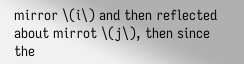mirror \(i\) and then reflected about mirrot \(j\), then since the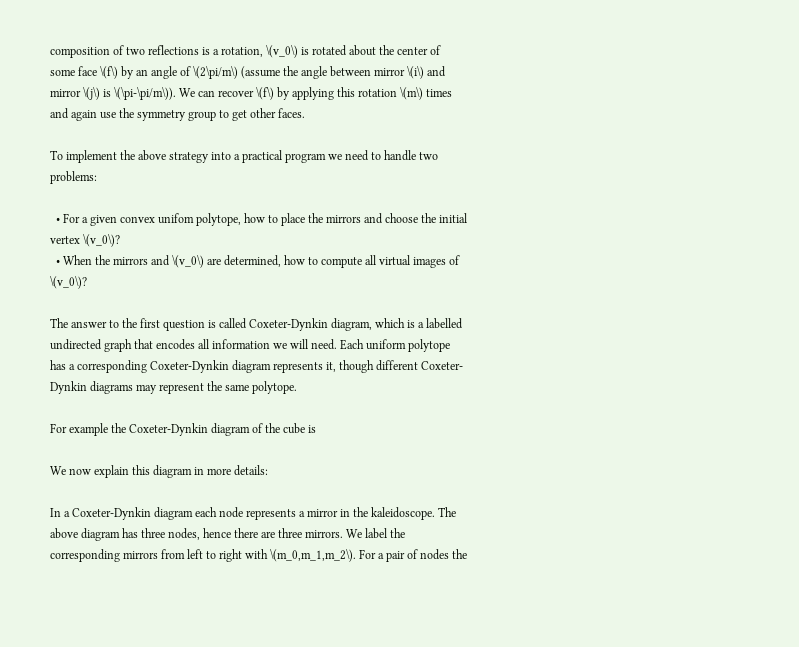composition of two reflections is a rotation, \(v_0\) is rotated about the center of some face \(f\) by an angle of \(2\pi/m\) (assume the angle between mirror \(i\) and mirror \(j\) is \(\pi-\pi/m\)). We can recover \(f\) by applying this rotation \(m\) times and again use the symmetry group to get other faces.

To implement the above strategy into a practical program we need to handle two problems:

  • For a given convex unifom polytope, how to place the mirrors and choose the initial vertex \(v_0\)?
  • When the mirrors and \(v_0\) are determined, how to compute all virtual images of \(v_0\)?

The answer to the first question is called Coxeter-Dynkin diagram, which is a labelled undirected graph that encodes all information we will need. Each uniform polytope has a corresponding Coxeter-Dynkin diagram represents it, though different Coxeter-Dynkin diagrams may represent the same polytope.

For example the Coxeter-Dynkin diagram of the cube is

We now explain this diagram in more details:

In a Coxeter-Dynkin diagram each node represents a mirror in the kaleidoscope. The above diagram has three nodes, hence there are three mirrors. We label the corresponding mirrors from left to right with \(m_0,m_1,m_2\). For a pair of nodes the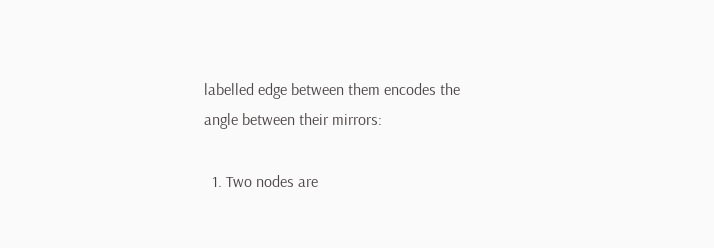labelled edge between them encodes the angle between their mirrors:

  1. Two nodes are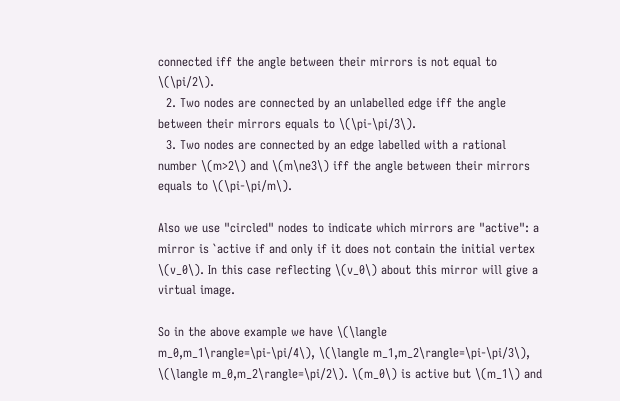connected iff the angle between their mirrors is not equal to \(\pi/2\).
  2. Two nodes are connected by an unlabelled edge iff the angle between their mirrors equals to \(\pi-\pi/3\).
  3. Two nodes are connected by an edge labelled with a rational number \(m>2\) and \(m\ne3\) iff the angle between their mirrors equals to \(\pi-\pi/m\).

Also we use "circled" nodes to indicate which mirrors are "active": a mirror is `active if and only if it does not contain the initial vertex \(v_0\). In this case reflecting \(v_0\) about this mirror will give a virtual image.

So in the above example we have \(\langle m_0,m_1\rangle=\pi-\pi/4\), \(\langle m_1,m_2\rangle=\pi-\pi/3\), \(\langle m_0,m_2\rangle=\pi/2\). \(m_0\) is active but \(m_1\) and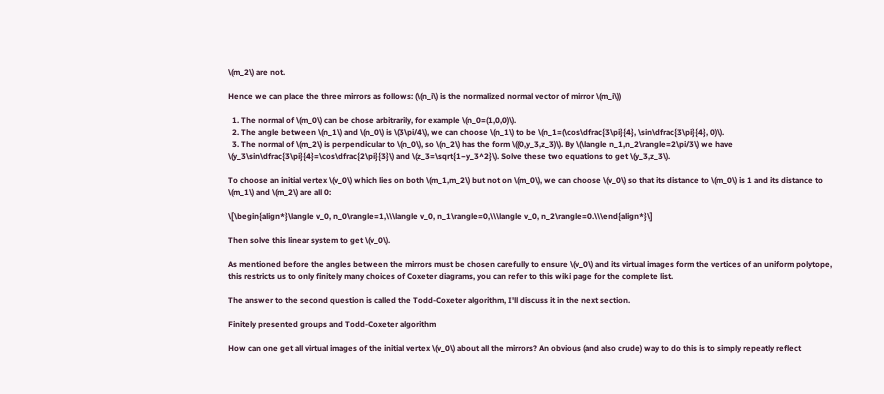\(m_2\) are not.

Hence we can place the three mirrors as follows: (\(n_i\) is the normalized normal vector of mirror \(m_i\))

  1. The normal of \(m_0\) can be chose arbitrarily, for example \(n_0=(1,0,0)\).
  2. The angle between \(n_1\) and \(n_0\) is \(3\pi/4\), we can choose \(n_1\) to be \(n_1=(\cos\dfrac{3\pi}{4}, \sin\dfrac{3\pi}{4}, 0)\).
  3. The normal of \(m_2\) is perpendicular to \(n_0\), so \(n_2\) has the form \((0,y_3,z_3)\). By \(\langle n_1,n_2\rangle=2\pi/3\) we have \(y_3\sin\dfrac{3\pi}{4}=\cos\dfrac{2\pi}{3}\) and \(z_3=\sqrt{1−y_3^2}\). Solve these two equations to get \(y_3,z_3\).

To choose an initial vertex \(v_0\) which lies on both \(m_1,m_2\) but not on \(m_0\), we can choose \(v_0\) so that its distance to \(m_0\) is 1 and its distance to \(m_1\) and \(m_2\) are all 0:

\[\begin{align*}\langle v_0, n_0\rangle=1,\\\langle v_0, n_1\rangle=0,\\\langle v_0, n_2\rangle=0.\\\end{align*}\]

Then solve this linear system to get \(v_0\).

As mentioned before the angles between the mirrors must be chosen carefully to ensure \(v_0\) and its virtual images form the vertices of an uniform polytope, this restricts us to only finitely many choices of Coxeter diagrams, you can refer to this wiki page for the complete list.

The answer to the second question is called the Todd-Coxeter algorithm, I'll discuss it in the next section.

Finitely presented groups and Todd-Coxeter algorithm

How can one get all virtual images of the initial vertex \(v_0\) about all the mirrors? An obvious (and also crude) way to do this is to simply repeatly reflect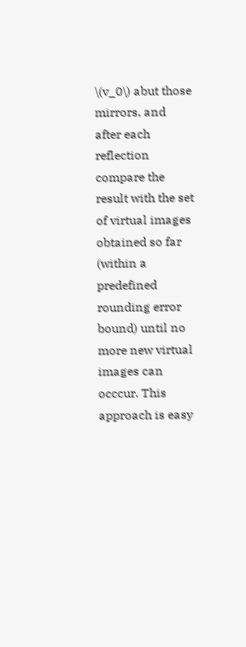\(v_0\) abut those mirrors, and after each reflection compare the result with the set of virtual images obtained so far (within a predefined rounding error bound) until no more new virtual images can occcur. This approach is easy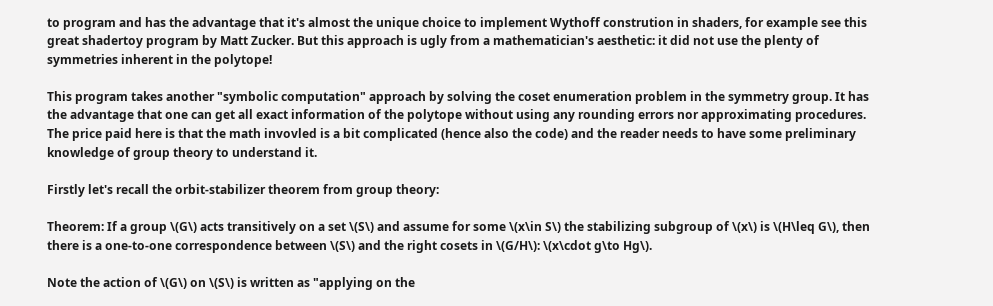to program and has the advantage that it's almost the unique choice to implement Wythoff constrution in shaders, for example see this great shadertoy program by Matt Zucker. But this approach is ugly from a mathematician's aesthetic: it did not use the plenty of symmetries inherent in the polytope!

This program takes another "symbolic computation" approach by solving the coset enumeration problem in the symmetry group. It has the advantage that one can get all exact information of the polytope without using any rounding errors nor approximating procedures. The price paid here is that the math invovled is a bit complicated (hence also the code) and the reader needs to have some preliminary knowledge of group theory to understand it.

Firstly let's recall the orbit-stabilizer theorem from group theory:

Theorem: If a group \(G\) acts transitively on a set \(S\) and assume for some \(x\in S\) the stabilizing subgroup of \(x\) is \(H\leq G\), then there is a one-to-one correspondence between \(S\) and the right cosets in \(G/H\): \(x\cdot g\to Hg\).

Note the action of \(G\) on \(S\) is written as "applying on the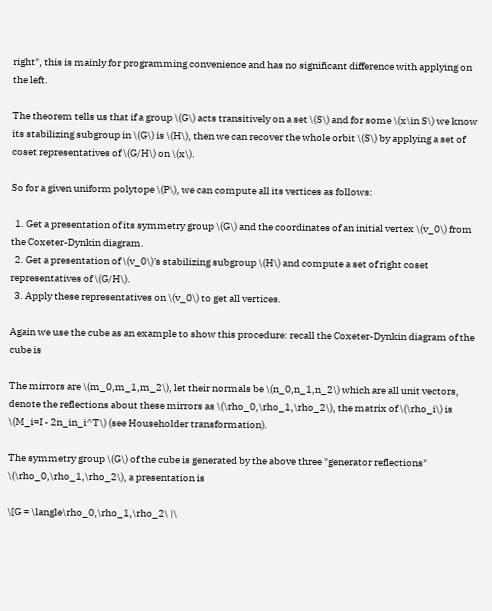right", this is mainly for programming convenience and has no significant difference with applying on the left.

The theorem tells us that if a group \(G\) acts transitively on a set \(S\) and for some \(x\in S\) we know its stabilizing subgroup in \(G\) is \(H\), then we can recover the whole orbit \(S\) by applying a set of coset representatives of \(G/H\) on \(x\).

So for a given uniform polytope \(P\), we can compute all its vertices as follows:

  1. Get a presentation of its symmetry group \(G\) and the coordinates of an initial vertex \(v_0\) from the Coxeter-Dynkin diagram.
  2. Get a presentation of \(v_0\)'s stabilizing subgroup \(H\) and compute a set of right coset representatives of \(G/H\).
  3. Apply these representatives on \(v_0\) to get all vertices.

Again we use the cube as an example to show this procedure: recall the Coxeter-Dynkin diagram of the cube is

The mirrors are \(m_0,m_1,m_2\), let their normals be \(n_0,n_1,n_2\) which are all unit vectors, denote the reflections about these mirrors as \(\rho_0,\rho_1,\rho_2\), the matrix of \(\rho_i\) is \(M_i=I - 2n_in_i^T\) (see Householder transformation).

The symmetry group \(G\) of the cube is generated by the above three "generator reflections" \(\rho_0,\rho_1,\rho_2\), a presentation is

\[G = \langle\rho_0,\rho_1,\rho_2\ |\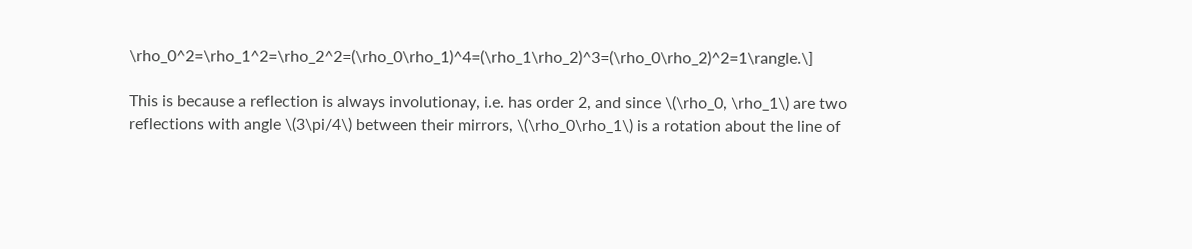\rho_0^2=\rho_1^2=\rho_2^2=(\rho_0\rho_1)^4=(\rho_1\rho_2)^3=(\rho_0\rho_2)^2=1\rangle.\]

This is because a reflection is always involutionay, i.e. has order 2, and since \(\rho_0, \rho_1\) are two reflections with angle \(3\pi/4\) between their mirrors, \(\rho_0\rho_1\) is a rotation about the line of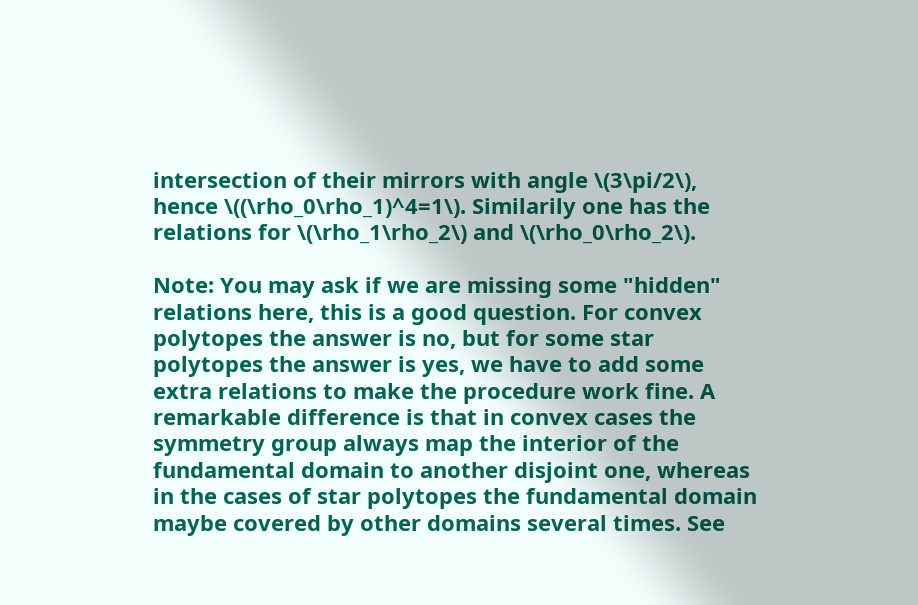intersection of their mirrors with angle \(3\pi/2\), hence \((\rho_0\rho_1)^4=1\). Similarily one has the relations for \(\rho_1\rho_2\) and \(\rho_0\rho_2\).

Note: You may ask if we are missing some "hidden" relations here, this is a good question. For convex polytopes the answer is no, but for some star polytopes the answer is yes, we have to add some extra relations to make the procedure work fine. A remarkable difference is that in convex cases the symmetry group always map the interior of the fundamental domain to another disjoint one, whereas in the cases of star polytopes the fundamental domain maybe covered by other domains several times. See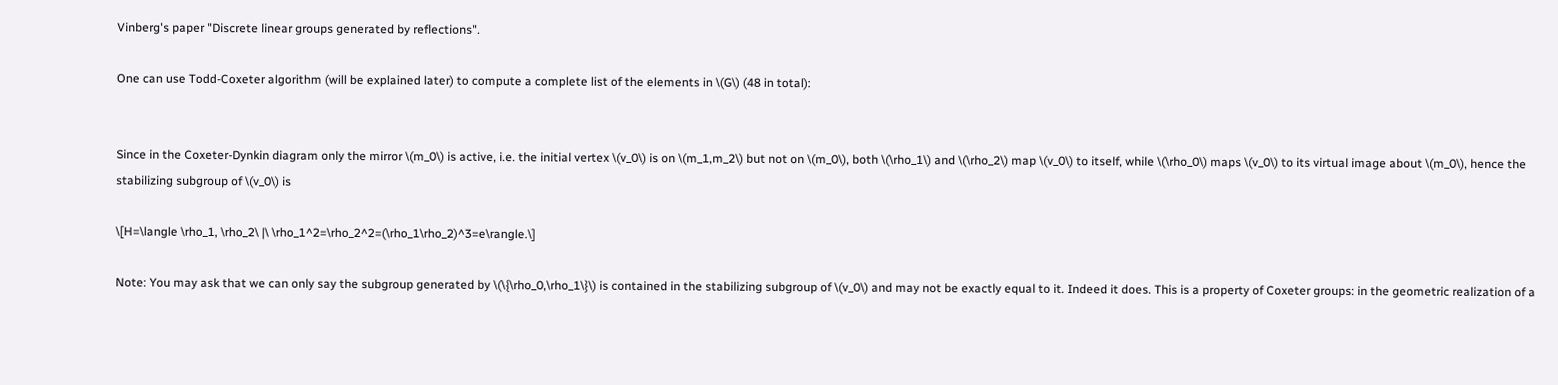Vinberg's paper "Discrete linear groups generated by reflections".

One can use Todd-Coxeter algorithm (will be explained later) to compute a complete list of the elements in \(G\) (48 in total):


Since in the Coxeter-Dynkin diagram only the mirror \(m_0\) is active, i.e. the initial vertex \(v_0\) is on \(m_1,m_2\) but not on \(m_0\), both \(\rho_1\) and \(\rho_2\) map \(v_0\) to itself, while \(\rho_0\) maps \(v_0\) to its virtual image about \(m_0\), hence the stabilizing subgroup of \(v_0\) is

\[H=\langle \rho_1, \rho_2\ |\ \rho_1^2=\rho_2^2=(\rho_1\rho_2)^3=e\rangle.\]

Note: You may ask that we can only say the subgroup generated by \(\{\rho_0,\rho_1\}\) is contained in the stabilizing subgroup of \(v_0\) and may not be exactly equal to it. Indeed it does. This is a property of Coxeter groups: in the geometric realization of a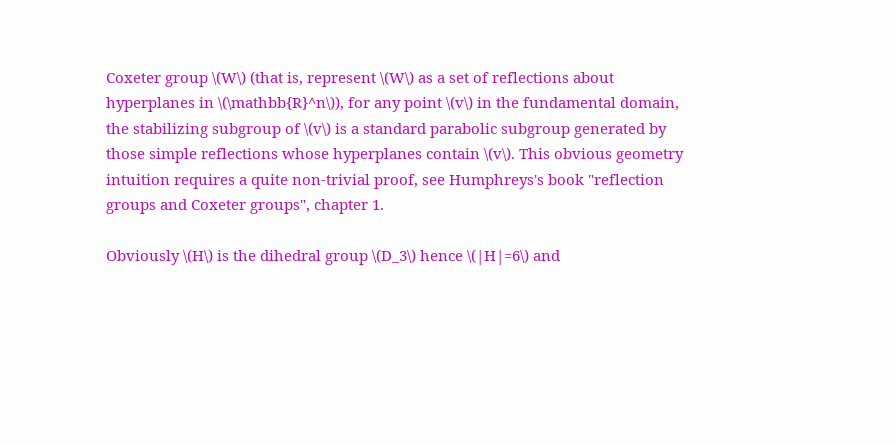Coxeter group \(W\) (that is, represent \(W\) as a set of reflections about hyperplanes in \(\mathbb{R}^n\)), for any point \(v\) in the fundamental domain, the stabilizing subgroup of \(v\) is a standard parabolic subgroup generated by those simple reflections whose hyperplanes contain \(v\). This obvious geometry intuition requires a quite non-trivial proof, see Humphreys's book "reflection groups and Coxeter groups", chapter 1.

Obviously \(H\) is the dihedral group \(D_3\) hence \(|H|=6\) and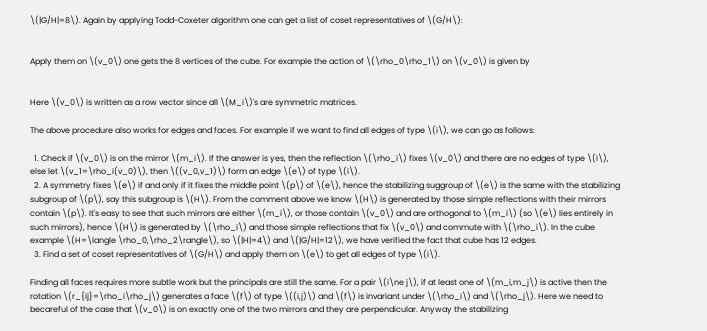\(|G/H|=8\). Again by applying Todd-Coxeter algorithm one can get a list of coset representatives of \(G/H\):


Apply them on \(v_0\) one gets the 8 vertices of the cube. For example the action of \(\rho_0\rho_1\) on \(v_0\) is given by


Here \(v_0\) is written as a row vector since all \(M_i\)'s are symmetric matrices.

The above procedure also works for edges and faces. For example if we want to find all edges of type \(i\), we can go as follows:

  1. Check if \(v_0\) is on the mirror \(m_i\). If the answer is yes, then the reflection \(\rho_i\) fixes \(v_0\) and there are no edges of type \(i\), else let \(v_1=\rho_i(v_0)\), then \((v_0,v_1)\) form an edge \(e\) of type \(i\).
  2. A symmetry fixes \(e\) if and only if it fixes the middle point \(p\) of \(e\), hence the stabilizing suggroup of \(e\) is the same with the stabilizing subgroup of \(p\), say this subgroup is \(H\). From the comment above we know \(H\) is generated by those simple reflections with their mirrors contain \(p\). It's easy to see that such mirrors are either \(m_i\), or those contain \(v_0\) and are orthogonal to \(m_i\) (so \(e\) lies entirely in such mirrors), hence \(H\) is generated by \(\rho_i\) and those simple reflections that fix \(v_0\) and commute with \(\rho_i\). In the cube example \(H=\langle \rho_0,\rho_2\rangle\), so \(|H|=4\) and \(|G/H|=12\), we have verified the fact that cube has 12 edges.
  3. Find a set of coset representatives of \(G/H\) and apply them on \(e\) to get all edges of type \(i\).

Finding all faces requires more subtle work but the principals are still the same. For a pair \(i\ne j\), if at least one of \(m_i,m_j\) is active then the rotation \(r_{ij}=\rho_i\rho_j\) generates a face \(f\) of type \((i,j)\) and \(f\) is invariant under \(\rho_i\) and \(\rho_j\). Here we need to becareful of the case that \(v_0\) is on exactly one of the two mirrors and they are perpendicular. Anyway the stabilizing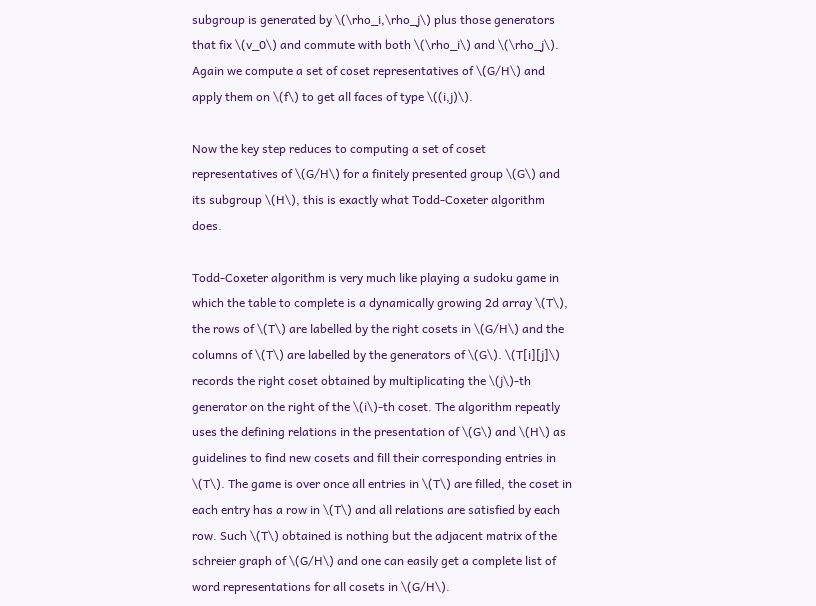subgroup is generated by \(\rho_i,\rho_j\) plus those generators that fix \(v_0\) and commute with both \(\rho_i\) and \(\rho_j\). Again we compute a set of coset representatives of \(G/H\) and apply them on \(f\) to get all faces of type \((i,j)\).

Now the key step reduces to computing a set of coset representatives of \(G/H\) for a finitely presented group \(G\) and its subgroup \(H\), this is exactly what Todd-Coxeter algorithm does.

Todd-Coxeter algorithm is very much like playing a sudoku game in which the table to complete is a dynamically growing 2d array \(T\), the rows of \(T\) are labelled by the right cosets in \(G/H\) and the columns of \(T\) are labelled by the generators of \(G\). \(T[i][j]\) records the right coset obtained by multiplicating the \(j\)-th generator on the right of the \(i\)-th coset. The algorithm repeatly uses the defining relations in the presentation of \(G\) and \(H\) as guidelines to find new cosets and fill their corresponding entries in \(T\). The game is over once all entries in \(T\) are filled, the coset in each entry has a row in \(T\) and all relations are satisfied by each row. Such \(T\) obtained is nothing but the adjacent matrix of the schreier graph of \(G/H\) and one can easily get a complete list of word representations for all cosets in \(G/H\).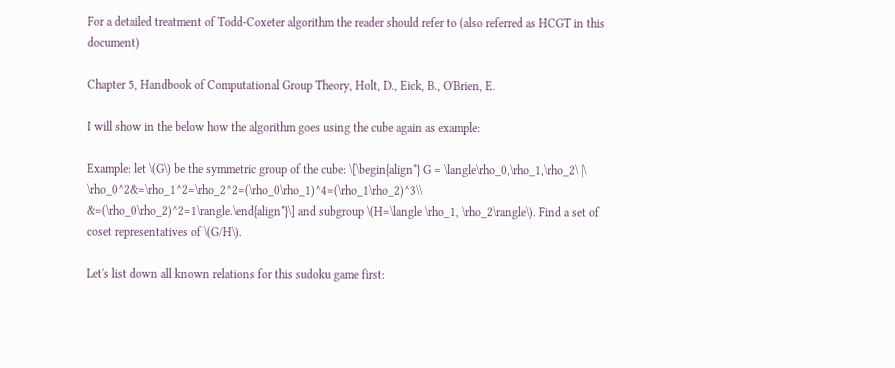For a detailed treatment of Todd-Coxeter algorithm the reader should refer to (also referred as HCGT in this document)

Chapter 5, Handbook of Computational Group Theory, Holt, D., Eick, B., O'Brien, E.

I will show in the below how the algorithm goes using the cube again as example:

Example: let \(G\) be the symmetric group of the cube: \[\begin{align*} G = \langle\rho_0,\rho_1,\rho_2\ |\ \rho_0^2&=\rho_1^2=\rho_2^2=(\rho_0\rho_1)^4=(\rho_1\rho_2)^3\\ &=(\rho_0\rho_2)^2=1\rangle.\end{align*}\] and subgroup \(H=\langle \rho_1, \rho_2\rangle\). Find a set of coset representatives of \(G/H\).

Let's list down all known relations for this sudoku game first: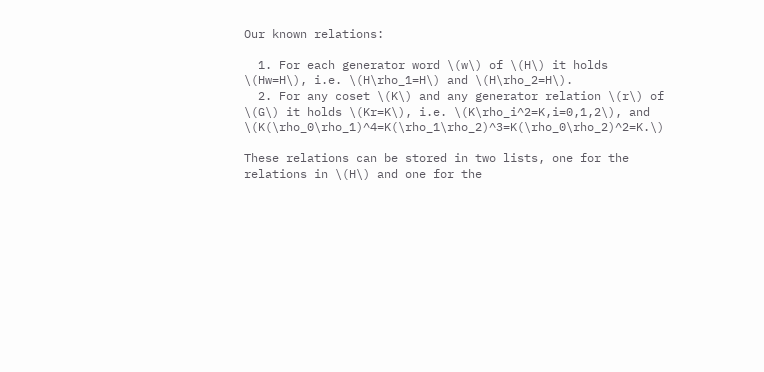Our known relations:

  1. For each generator word \(w\) of \(H\) it holds \(Hw=H\), i.e. \(H\rho_1=H\) and \(H\rho_2=H\).
  2. For any coset \(K\) and any generator relation \(r\) of \(G\) it holds \(Kr=K\), i.e. \(K\rho_i^2=K,i=0,1,2\), and \(K(\rho_0\rho_1)^4=K(\rho_1\rho_2)^3=K(\rho_0\rho_2)^2=K.\)

These relations can be stored in two lists, one for the relations in \(H\) and one for the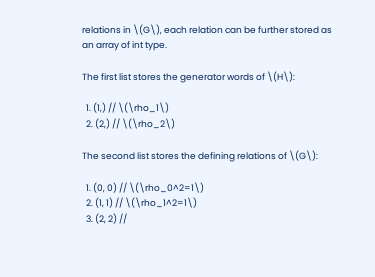relations in \(G\), each relation can be further stored as an array of int type.

The first list stores the generator words of \(H\):

  1. (1,) // \(\rho_1\)
  2. (2,) // \(\rho_2\)

The second list stores the defining relations of \(G\):

  1. (0, 0) // \(\rho_0^2=1\)
  2. (1, 1) // \(\rho_1^2=1\)
  3. (2, 2) //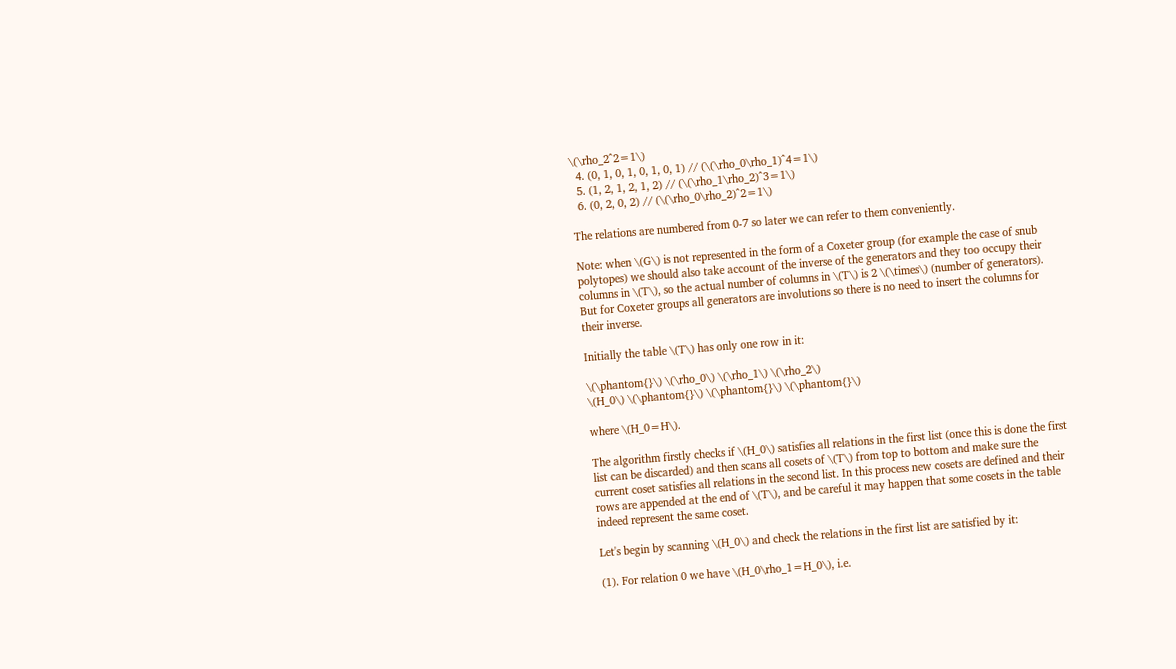\(\rho_2^2=1\)
  4. (0, 1, 0, 1, 0, 1, 0, 1) // (\(\rho_0\rho_1)^4=1\)
  5. (1, 2, 1, 2, 1, 2) // (\(\rho_1\rho_2)^3=1\)
  6. (0, 2, 0, 2) // (\(\rho_0\rho_2)^2=1\)

The relations are numbered from 0-7 so later we can refer to them conveniently.

Note: when \(G\) is not represented in the form of a Coxeter group (for example the case of snub polytopes) we should also take account of the inverse of the generators and they too occupy their columns in \(T\), so the actual number of columns in \(T\) is 2 \(\times\) (number of generators). But for Coxeter groups all generators are involutions so there is no need to insert the columns for their inverse.

Initially the table \(T\) has only one row in it:

\(\phantom{}\) \(\rho_0\) \(\rho_1\) \(\rho_2\)
\(H_0\) \(\phantom{}\) \(\phantom{}\) \(\phantom{}\)

where \(H_0=H\).

The algorithm firstly checks if \(H_0\) satisfies all relations in the first list (once this is done the first list can be discarded) and then scans all cosets of \(T\) from top to bottom and make sure the current coset satisfies all relations in the second list. In this process new cosets are defined and their rows are appended at the end of \(T\), and be careful it may happen that some cosets in the table indeed represent the same coset.

Let's begin by scanning \(H_0\) and check the relations in the first list are satisfied by it:

(1). For relation 0 we have \(H_0\rho_1=H_0\), i.e.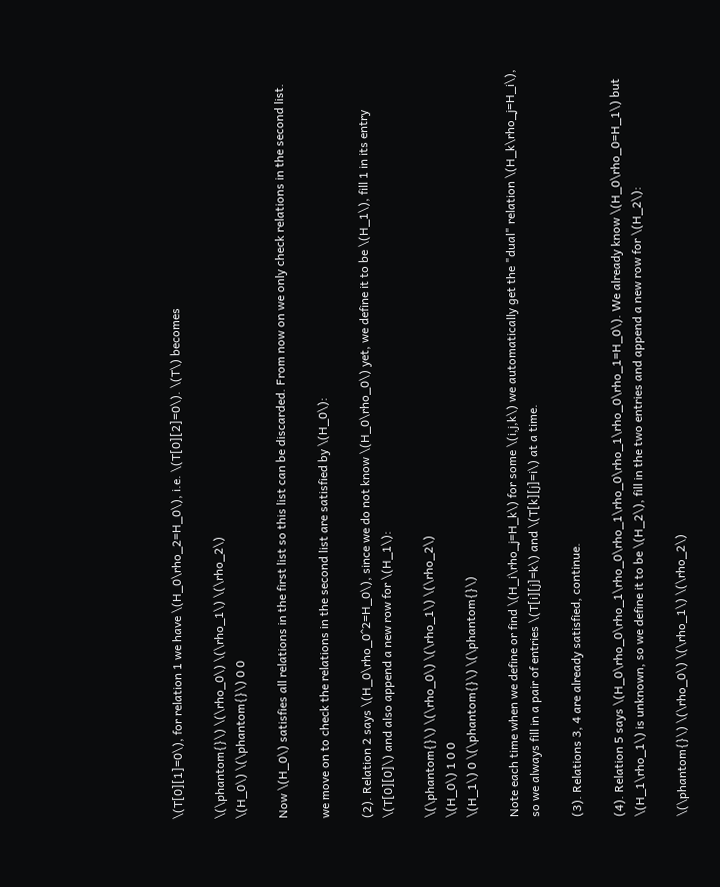\(T[0][1]=0\), for relation 1 we have \(H_0\rho_2=H_0\), i.e. \(T[0][2]=0\). \(T\) becomes

\(\phantom{}\) \(\rho_0\) \(\rho_1\) \(\rho_2\)
\(H_0\) \(\phantom{}\) 0 0

Now \(H_0\) satisfies all relations in the first list so this list can be discarded. From now on we only check relations in the second list.

we move on to check the relations in the second list are satisfied by \(H_0\):

(2). Relation 2 says \(H_0\rho_0^2=H_0\), since we do not know \(H_0\rho_0\) yet, we define it to be \(H_1\), fill 1 in its entry \(T[0][0]\) and also append a new row for \(H_1\):

\(\phantom{}\) \(\rho_0\) \(\rho_1\) \(\rho_2\)
\(H_0\) 1 0 0
\(H_1\) 0 \(\phantom{}\) \(\phantom{}\)

Note each time when we define or find \(H_i\rho_j=H_k\) for some \(i,j,k\) we automatically get the "dual" relation \(H_k\rho_j=H_i\), so we always fill in a pair of entries \(T[i][j]=k\) and \(T[k][j]=i\) at a time.

(3). Relations 3, 4 are already satisfied, continue.

(4). Relation 5 says \(H_0\rho_0\rho_1\rho_0\rho_1\rho_0\rho_1\rho_0\rho_1=H_0\). We already know \(H_0\rho_0=H_1\) but \(H_1\rho_1\) is unknown, so we define it to be \(H_2\), fill in the two entries and append a new row for \(H_2\):

\(\phantom{}\) \(\rho_0\) \(\rho_1\) \(\rho_2\)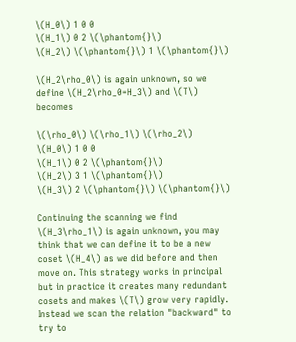\(H_0\) 1 0 0
\(H_1\) 0 2 \(\phantom{}\)
\(H_2\) \(\phantom{}\) 1 \(\phantom{}\)

\(H_2\rho_0\) is again unknown, so we define \(H_2\rho_0=H_3\) and \(T\) becomes

\(\rho_0\) \(\rho_1\) \(\rho_2\)
\(H_0\) 1 0 0
\(H_1\) 0 2 \(\phantom{}\)
\(H_2\) 3 1 \(\phantom{}\)
\(H_3\) 2 \(\phantom{}\) \(\phantom{}\)

Continuing the scanning we find \(H_3\rho_1\) is again unknown, you may think that we can define it to be a new coset \(H_4\) as we did before and then move on. This strategy works in principal but in practice it creates many redundant cosets and makes \(T\) grow very rapidly. Instead we scan the relation "backward" to try to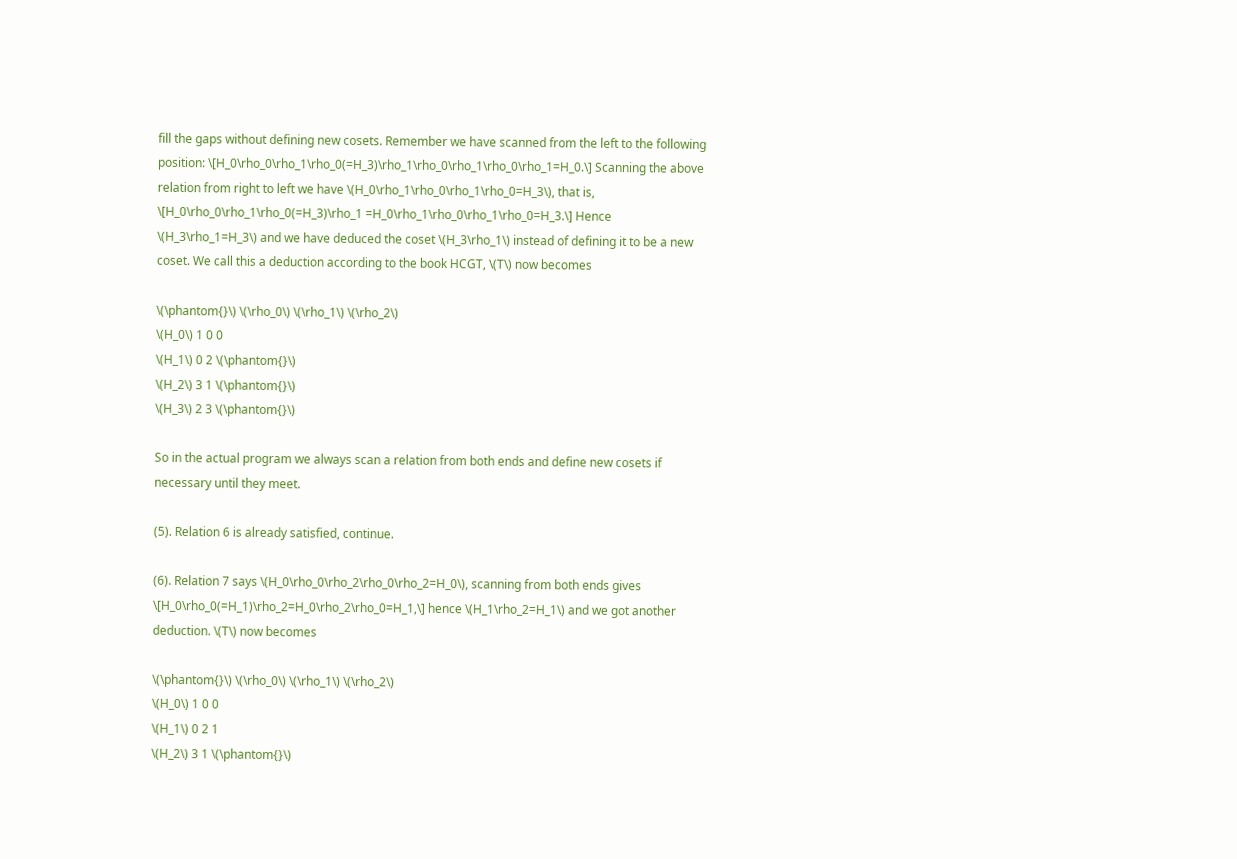fill the gaps without defining new cosets. Remember we have scanned from the left to the following position: \[H_0\rho_0\rho_1\rho_0(=H_3)\rho_1\rho_0\rho_1\rho_0\rho_1=H_0.\] Scanning the above relation from right to left we have \(H_0\rho_1\rho_0\rho_1\rho_0=H_3\), that is, \[H_0\rho_0\rho_1\rho_0(=H_3)\rho_1 =H_0\rho_1\rho_0\rho_1\rho_0=H_3.\] Hence \(H_3\rho_1=H_3\) and we have deduced the coset \(H_3\rho_1\) instead of defining it to be a new coset. We call this a deduction according to the book HCGT, \(T\) now becomes

\(\phantom{}\) \(\rho_0\) \(\rho_1\) \(\rho_2\)
\(H_0\) 1 0 0
\(H_1\) 0 2 \(\phantom{}\)
\(H_2\) 3 1 \(\phantom{}\)
\(H_3\) 2 3 \(\phantom{}\)

So in the actual program we always scan a relation from both ends and define new cosets if necessary until they meet.

(5). Relation 6 is already satisfied, continue.

(6). Relation 7 says \(H_0\rho_0\rho_2\rho_0\rho_2=H_0\), scanning from both ends gives \[H_0\rho_0(=H_1)\rho_2=H_0\rho_2\rho_0=H_1,\] hence \(H_1\rho_2=H_1\) and we got another deduction. \(T\) now becomes

\(\phantom{}\) \(\rho_0\) \(\rho_1\) \(\rho_2\)
\(H_0\) 1 0 0
\(H_1\) 0 2 1
\(H_2\) 3 1 \(\phantom{}\)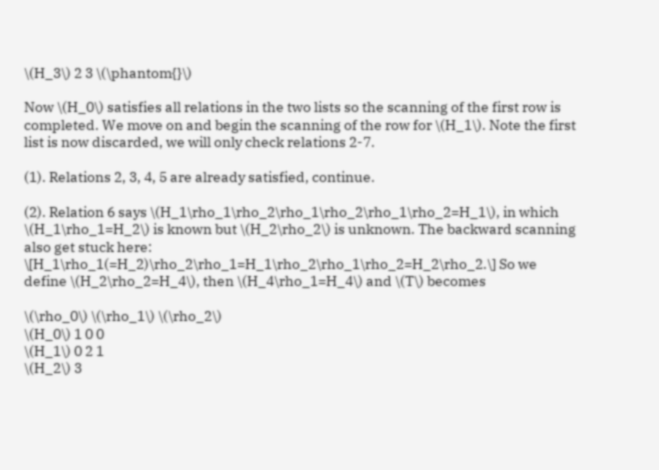\(H_3\) 2 3 \(\phantom{}\)

Now \(H_0\) satisfies all relations in the two lists so the scanning of the first row is completed. We move on and begin the scanning of the row for \(H_1\). Note the first list is now discarded, we will only check relations 2-7.

(1). Relations 2, 3, 4, 5 are already satisfied, continue.

(2). Relation 6 says \(H_1\rho_1\rho_2\rho_1\rho_2\rho_1\rho_2=H_1\), in which \(H_1\rho_1=H_2\) is known but \(H_2\rho_2\) is unknown. The backward scanning also get stuck here: \[H_1\rho_1(=H_2)\rho_2\rho_1=H_1\rho_2\rho_1\rho_2=H_2\rho_2.\] So we define \(H_2\rho_2=H_4\), then \(H_4\rho_1=H_4\) and \(T\) becomes

\(\rho_0\) \(\rho_1\) \(\rho_2\)
\(H_0\) 1 0 0
\(H_1\) 0 2 1
\(H_2\) 3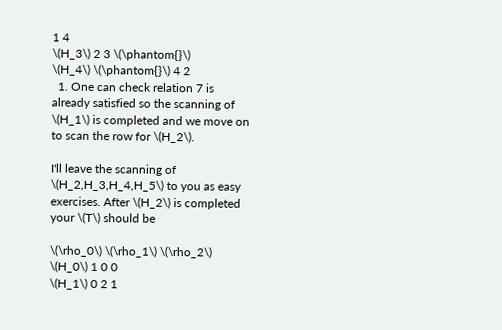1 4
\(H_3\) 2 3 \(\phantom{}\)
\(H_4\) \(\phantom{}\) 4 2
  1. One can check relation 7 is already satisfied so the scanning of \(H_1\) is completed and we move on to scan the row for \(H_2\).

I'll leave the scanning of \(H_2,H_3,H_4,H_5\) to you as easy exercises. After \(H_2\) is completed your \(T\) should be

\(\rho_0\) \(\rho_1\) \(\rho_2\)
\(H_0\) 1 0 0
\(H_1\) 0 2 1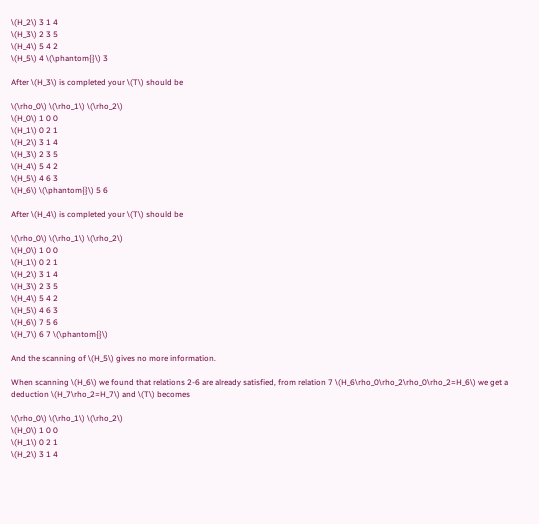\(H_2\) 3 1 4
\(H_3\) 2 3 5
\(H_4\) 5 4 2
\(H_5\) 4 \(\phantom{}\) 3

After \(H_3\) is completed your \(T\) should be

\(\rho_0\) \(\rho_1\) \(\rho_2\)
\(H_0\) 1 0 0
\(H_1\) 0 2 1
\(H_2\) 3 1 4
\(H_3\) 2 3 5
\(H_4\) 5 4 2
\(H_5\) 4 6 3
\(H_6\) \(\phantom{}\) 5 6

After \(H_4\) is completed your \(T\) should be

\(\rho_0\) \(\rho_1\) \(\rho_2\)
\(H_0\) 1 0 0
\(H_1\) 0 2 1
\(H_2\) 3 1 4
\(H_3\) 2 3 5
\(H_4\) 5 4 2
\(H_5\) 4 6 3
\(H_6\) 7 5 6
\(H_7\) 6 7 \(\phantom{}\)

And the scanning of \(H_5\) gives no more information.

When scanning \(H_6\) we found that relations 2-6 are already satisfied, from relation 7 \(H_6\rho_0\rho_2\rho_0\rho_2=H_6\) we get a deduction \(H_7\rho_2=H_7\) and \(T\) becomes

\(\rho_0\) \(\rho_1\) \(\rho_2\)
\(H_0\) 1 0 0
\(H_1\) 0 2 1
\(H_2\) 3 1 4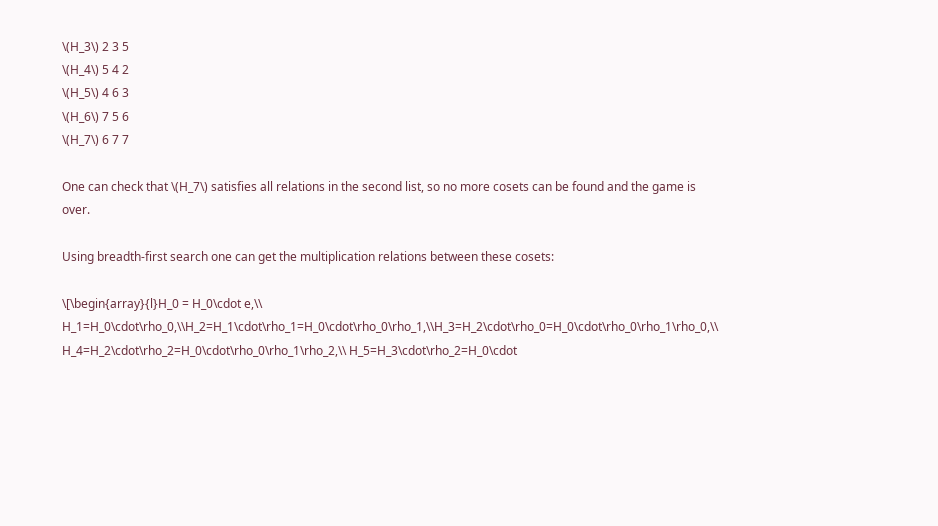\(H_3\) 2 3 5
\(H_4\) 5 4 2
\(H_5\) 4 6 3
\(H_6\) 7 5 6
\(H_7\) 6 7 7

One can check that \(H_7\) satisfies all relations in the second list, so no more cosets can be found and the game is over.

Using breadth-first search one can get the multiplication relations between these cosets:

\[\begin{array}{l}H_0 = H_0\cdot e,\\ H_1=H_0\cdot\rho_0,\\H_2=H_1\cdot\rho_1=H_0\cdot\rho_0\rho_1,\\H_3=H_2\cdot\rho_0=H_0\cdot\rho_0\rho_1\rho_0,\\ H_4=H_2\cdot\rho_2=H_0\cdot\rho_0\rho_1\rho_2,\\ H_5=H_3\cdot\rho_2=H_0\cdot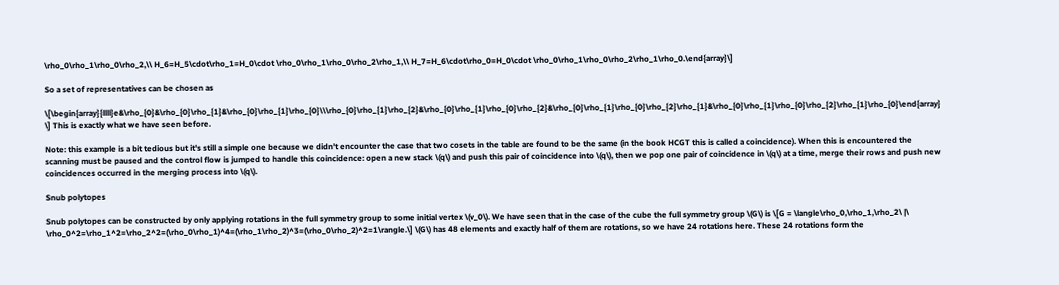\rho_0\rho_1\rho_0\rho_2,\\ H_6=H_5\cdot\rho_1=H_0\cdot \rho_0\rho_1\rho_0\rho_2\rho_1,\\ H_7=H_6\cdot\rho_0=H_0\cdot \rho_0\rho_1\rho_0\rho_2\rho_1\rho_0.\end{array}\]

So a set of representatives can be chosen as

\[\begin{array}{llll}e&\rho_{0}&\rho_{0}\rho_{1}&\rho_{0}\rho_{1}\rho_{0}\\\rho_{0}\rho_{1}\rho_{2}&\rho_{0}\rho_{1}\rho_{0}\rho_{2}&\rho_{0}\rho_{1}\rho_{0}\rho_{2}\rho_{1}&\rho_{0}\rho_{1}\rho_{0}\rho_{2}\rho_{1}\rho_{0}\end{array} \] This is exactly what we have seen before.

Note: this example is a bit tedious but it's still a simple one because we didn't encounter the case that two cosets in the table are found to be the same (in the book HCGT this is called a coincidence). When this is encountered the scanning must be paused and the control flow is jumped to handle this coincidence: open a new stack \(q\) and push this pair of coincidence into \(q\), then we pop one pair of coincidence in \(q\) at a time, merge their rows and push new coincidences occurred in the merging process into \(q\).

Snub polytopes

Snub polytopes can be constructed by only applying rotations in the full symmetry group to some initial vertex \(v_0\). We have seen that in the case of the cube the full symmetry group \(G\) is \[G = \langle\rho_0,\rho_1,\rho_2\ |\ \rho_0^2=\rho_1^2=\rho_2^2=(\rho_0\rho_1)^4=(\rho_1\rho_2)^3=(\rho_0\rho_2)^2=1\rangle.\] \(G\) has 48 elements and exactly half of them are rotations, so we have 24 rotations here. These 24 rotations form the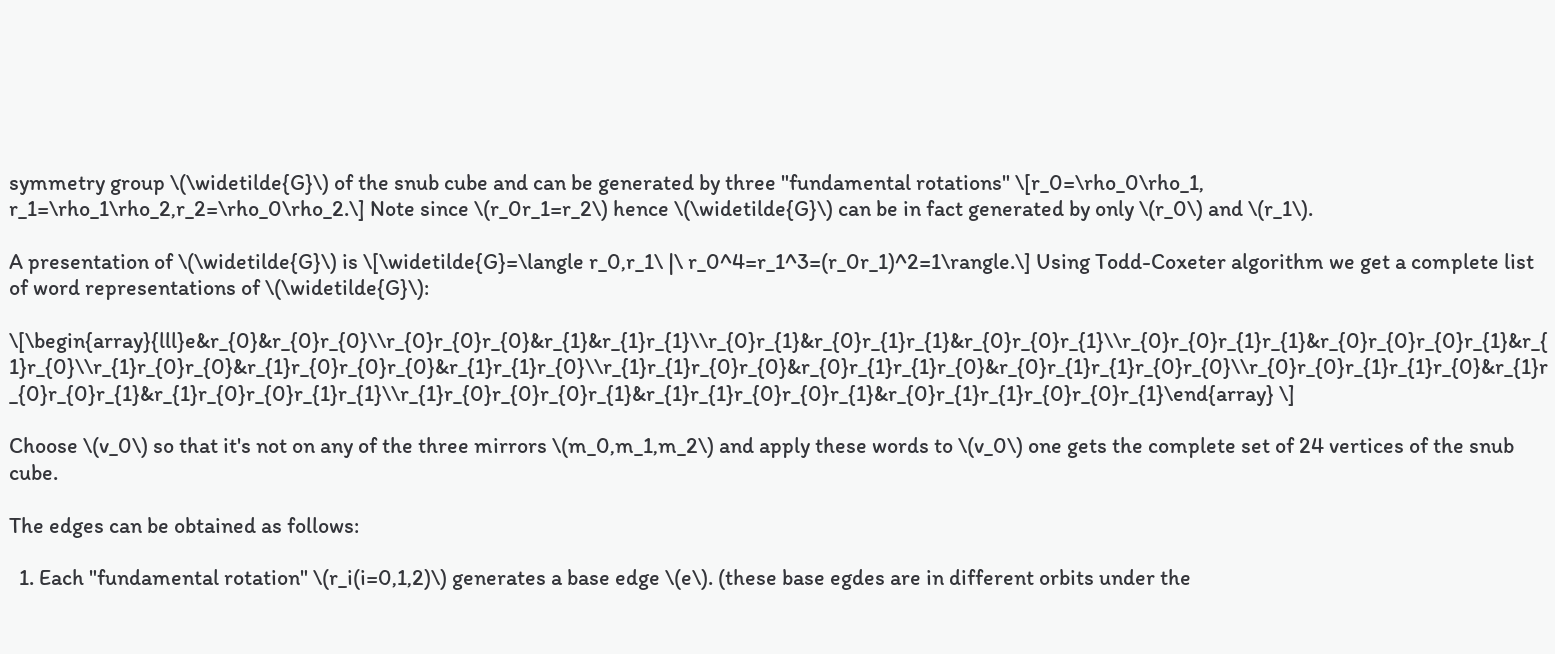symmetry group \(\widetilde{G}\) of the snub cube and can be generated by three "fundamental rotations" \[r_0=\rho_0\rho_1, r_1=\rho_1\rho_2,r_2=\rho_0\rho_2.\] Note since \(r_0r_1=r_2\) hence \(\widetilde{G}\) can be in fact generated by only \(r_0\) and \(r_1\).

A presentation of \(\widetilde{G}\) is \[\widetilde{G}=\langle r_0,r_1\ |\ r_0^4=r_1^3=(r_0r_1)^2=1\rangle.\] Using Todd-Coxeter algorithm we get a complete list of word representations of \(\widetilde{G}\):

\[\begin{array}{lll}e&r_{0}&r_{0}r_{0}\\r_{0}r_{0}r_{0}&r_{1}&r_{1}r_{1}\\r_{0}r_{1}&r_{0}r_{1}r_{1}&r_{0}r_{0}r_{1}\\r_{0}r_{0}r_{1}r_{1}&r_{0}r_{0}r_{0}r_{1}&r_{1}r_{0}\\r_{1}r_{0}r_{0}&r_{1}r_{0}r_{0}r_{0}&r_{1}r_{1}r_{0}\\r_{1}r_{1}r_{0}r_{0}&r_{0}r_{1}r_{1}r_{0}&r_{0}r_{1}r_{1}r_{0}r_{0}\\r_{0}r_{0}r_{1}r_{1}r_{0}&r_{1}r_{0}r_{0}r_{1}&r_{1}r_{0}r_{0}r_{1}r_{1}\\r_{1}r_{0}r_{0}r_{0}r_{1}&r_{1}r_{1}r_{0}r_{0}r_{1}&r_{0}r_{1}r_{1}r_{0}r_{0}r_{1}\end{array} \]

Choose \(v_0\) so that it's not on any of the three mirrors \(m_0,m_1,m_2\) and apply these words to \(v_0\) one gets the complete set of 24 vertices of the snub cube.

The edges can be obtained as follows:

  1. Each "fundamental rotation" \(r_i(i=0,1,2)\) generates a base edge \(e\). (these base egdes are in different orbits under the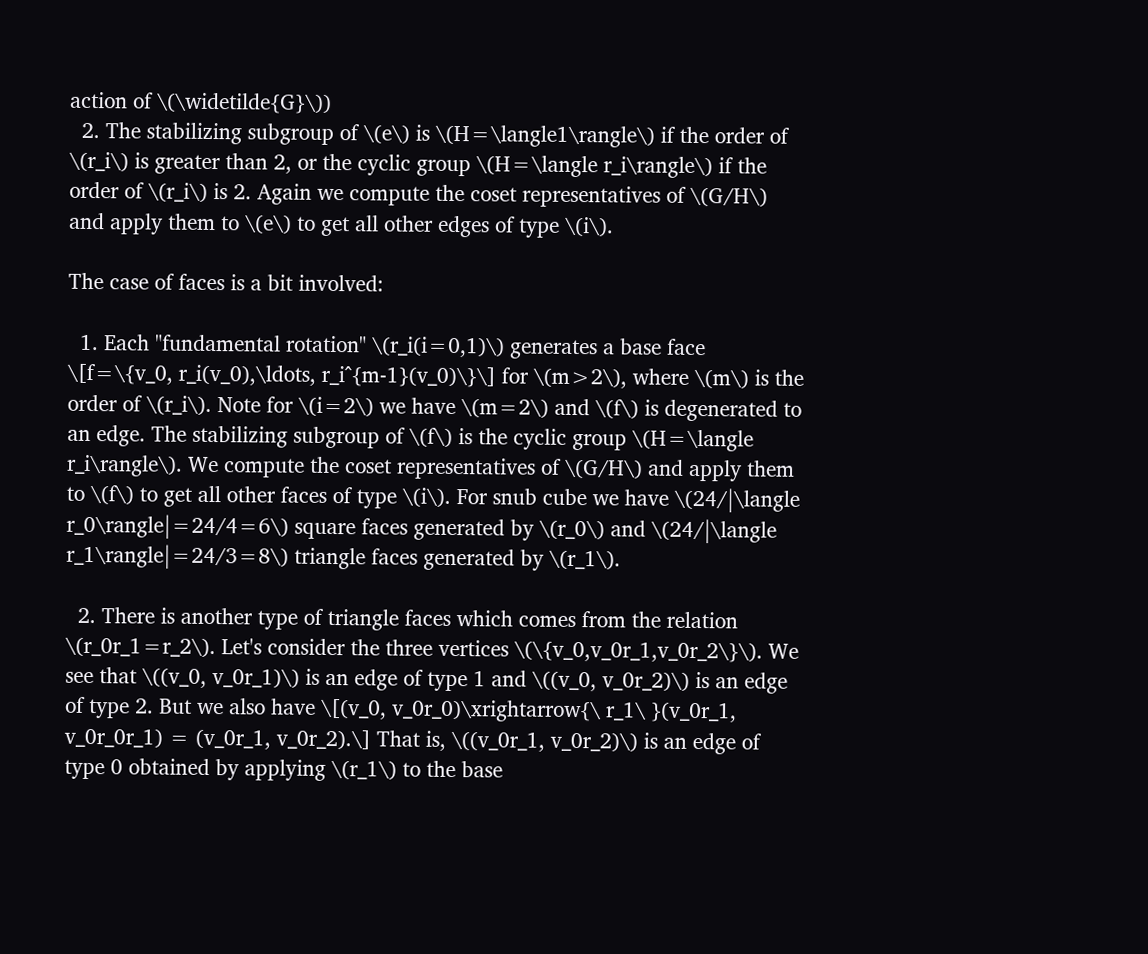action of \(\widetilde{G}\))
  2. The stabilizing subgroup of \(e\) is \(H=\langle1\rangle\) if the order of \(r_i\) is greater than 2, or the cyclic group \(H=\langle r_i\rangle\) if the order of \(r_i\) is 2. Again we compute the coset representatives of \(G/H\) and apply them to \(e\) to get all other edges of type \(i\).

The case of faces is a bit involved:

  1. Each "fundamental rotation" \(r_i(i=0,1)\) generates a base face \[f=\{v_0, r_i(v_0),\ldots, r_i^{m-1}(v_0)\}\] for \(m>2\), where \(m\) is the order of \(r_i\). Note for \(i=2\) we have \(m=2\) and \(f\) is degenerated to an edge. The stabilizing subgroup of \(f\) is the cyclic group \(H=\langle r_i\rangle\). We compute the coset representatives of \(G/H\) and apply them to \(f\) to get all other faces of type \(i\). For snub cube we have \(24/|\langle r_0\rangle|=24/4=6\) square faces generated by \(r_0\) and \(24/|\langle r_1\rangle|=24/3=8\) triangle faces generated by \(r_1\).

  2. There is another type of triangle faces which comes from the relation \(r_0r_1=r_2\). Let's consider the three vertices \(\{v_0,v_0r_1,v_0r_2\}\). We see that \((v_0, v_0r_1)\) is an edge of type 1 and \((v_0, v_0r_2)\) is an edge of type 2. But we also have \[(v_0, v_0r_0)\xrightarrow{\ r_1\ }(v_0r_1, v_0r_0r_1) = (v_0r_1, v_0r_2).\] That is, \((v_0r_1, v_0r_2)\) is an edge of type 0 obtained by applying \(r_1\) to the base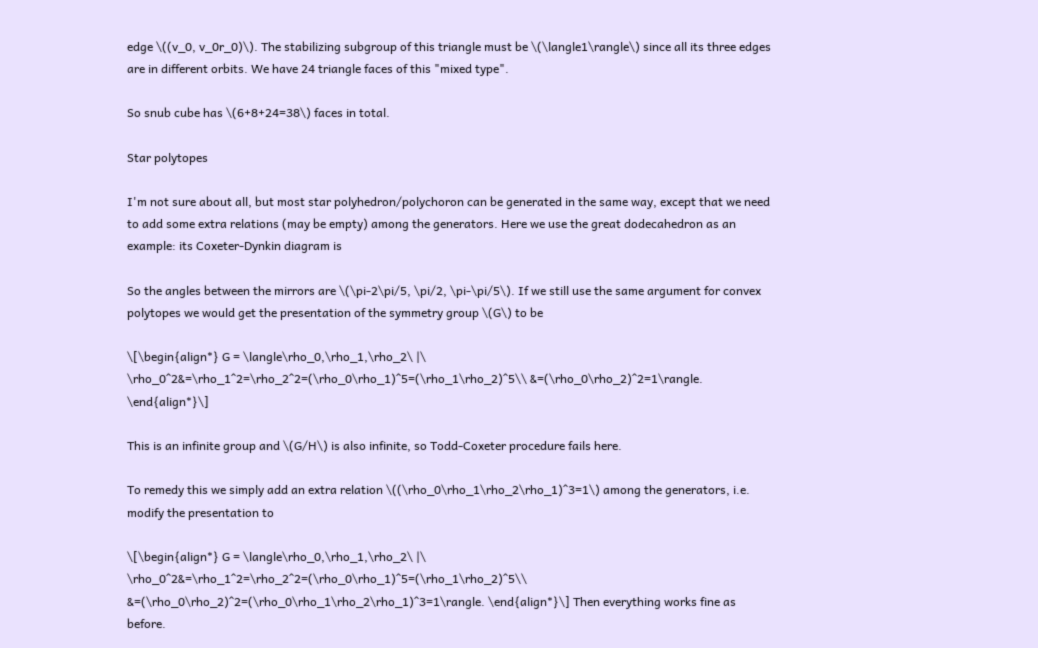edge \((v_0, v_0r_0)\). The stabilizing subgroup of this triangle must be \(\langle1\rangle\) since all its three edges are in different orbits. We have 24 triangle faces of this "mixed type".

So snub cube has \(6+8+24=38\) faces in total.

Star polytopes

I'm not sure about all, but most star polyhedron/polychoron can be generated in the same way, except that we need to add some extra relations (may be empty) among the generators. Here we use the great dodecahedron as an example: its Coxeter-Dynkin diagram is

So the angles between the mirrors are \(\pi-2\pi/5, \pi/2, \pi-\pi/5\). If we still use the same argument for convex polytopes we would get the presentation of the symmetry group \(G\) to be

\[\begin{align*} G = \langle\rho_0,\rho_1,\rho_2\ |\ \rho_0^2&=\rho_1^2=\rho_2^2=(\rho_0\rho_1)^5=(\rho_1\rho_2)^5\\ &=(\rho_0\rho_2)^2=1\rangle. \end{align*}\]

This is an infinite group and \(G/H\) is also infinite, so Todd-Coxeter procedure fails here.

To remedy this we simply add an extra relation \((\rho_0\rho_1\rho_2\rho_1)^3=1\) among the generators, i.e. modify the presentation to

\[\begin{align*} G = \langle\rho_0,\rho_1,\rho_2\ |\ \rho_0^2&=\rho_1^2=\rho_2^2=(\rho_0\rho_1)^5=(\rho_1\rho_2)^5\\ &=(\rho_0\rho_2)^2=(\rho_0\rho_1\rho_2\rho_1)^3=1\rangle. \end{align*}\] Then everything works fine as before.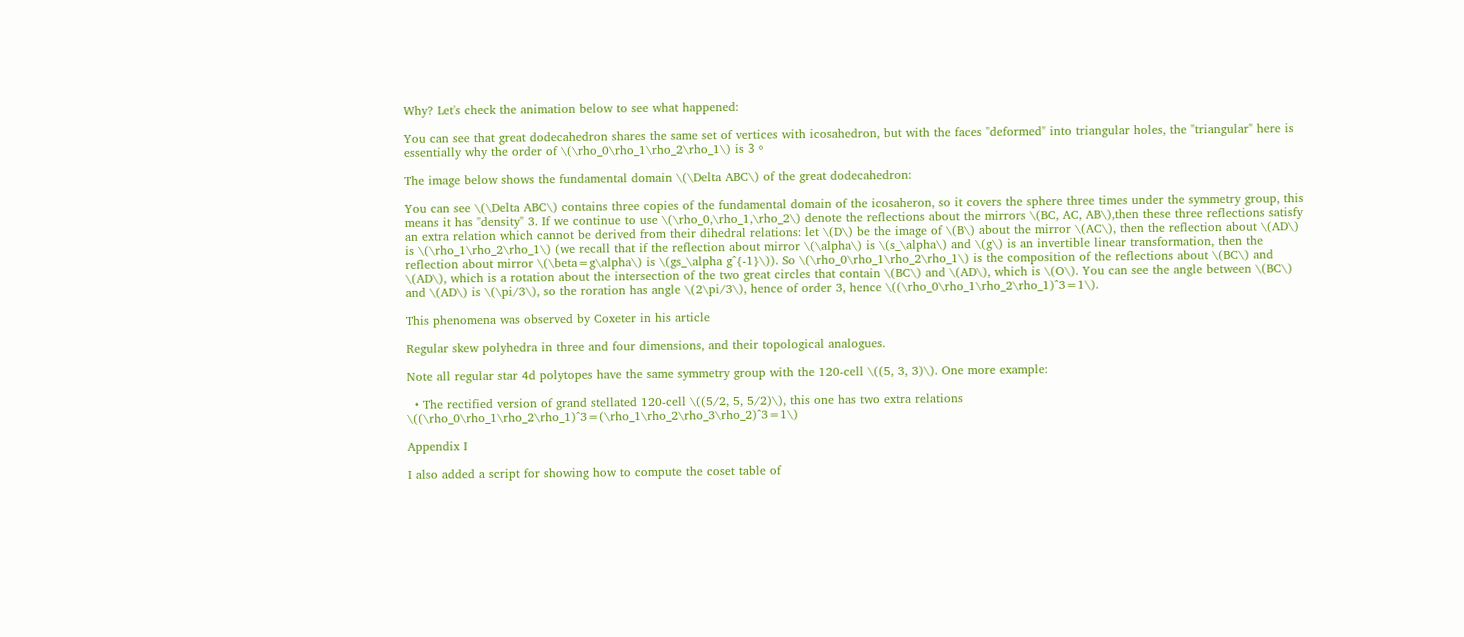Why? Let's check the animation below to see what happened:

You can see that great dodecahedron shares the same set of vertices with icosahedron, but with the faces "deformed" into triangular holes, the "triangular" here is essentially why the order of \(\rho_0\rho_1\rho_2\rho_1\) is 3。

The image below shows the fundamental domain \(\Delta ABC\) of the great dodecahedron:

You can see \(\Delta ABC\) contains three copies of the fundamental domain of the icosaheron, so it covers the sphere three times under the symmetry group, this means it has "density" 3. If we continue to use \(\rho_0,\rho_1,\rho_2\) denote the reflections about the mirrors \(BC, AC, AB\),then these three reflections satisfy an extra relation which cannot be derived from their dihedral relations: let \(D\) be the image of \(B\) about the mirror \(AC\), then the reflection about \(AD\) is \(\rho_1\rho_2\rho_1\) (we recall that if the reflection about mirror \(\alpha\) is \(s_\alpha\) and \(g\) is an invertible linear transformation, then the reflection about mirror \(\beta=g\alpha\) is \(gs_\alpha g^{-1}\)). So \(\rho_0\rho_1\rho_2\rho_1\) is the composition of the reflections about \(BC\) and \(AD\), which is a rotation about the intersection of the two great circles that contain \(BC\) and \(AD\), which is \(O\). You can see the angle between \(BC\) and \(AD\) is \(\pi/3\), so the roration has angle \(2\pi/3\), hence of order 3, hence \((\rho_0\rho_1\rho_2\rho_1)^3=1\).

This phenomena was observed by Coxeter in his article

Regular skew polyhedra in three and four dimensions, and their topological analogues.

Note all regular star 4d polytopes have the same symmetry group with the 120-cell \((5, 3, 3)\). One more example:

  • The rectified version of grand stellated 120-cell \((5/2, 5, 5/2)\), this one has two extra relations \((\rho_0\rho_1\rho_2\rho_1)^3=(\rho_1\rho_2\rho_3\rho_2)^3=1\)

Appendix I

I also added a script for showing how to compute the coset table of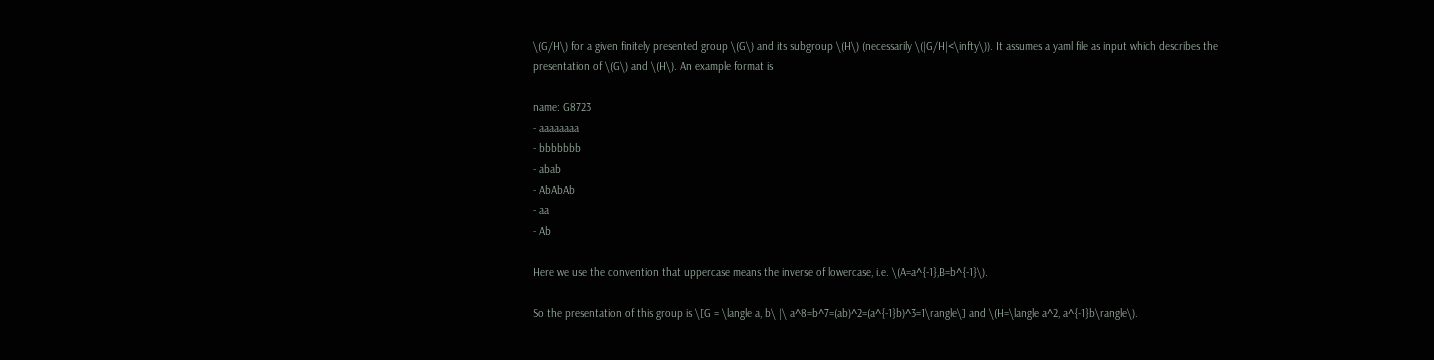\(G/H\) for a given finitely presented group \(G\) and its subgroup \(H\) (necessarily \(|G/H|<\infty\)). It assumes a yaml file as input which describes the presentation of \(G\) and \(H\). An example format is

name: G8723
- aaaaaaaa
- bbbbbbb
- abab
- AbAbAb
- aa
- Ab

Here we use the convention that uppercase means the inverse of lowercase, i.e. \(A=a^{-1},B=b^{-1}\).

So the presentation of this group is \[G = \langle a, b\ |\ a^8=b^7=(ab)^2=(a^{-1}b)^3=1\rangle\] and \(H=\langle a^2, a^{-1}b\rangle\).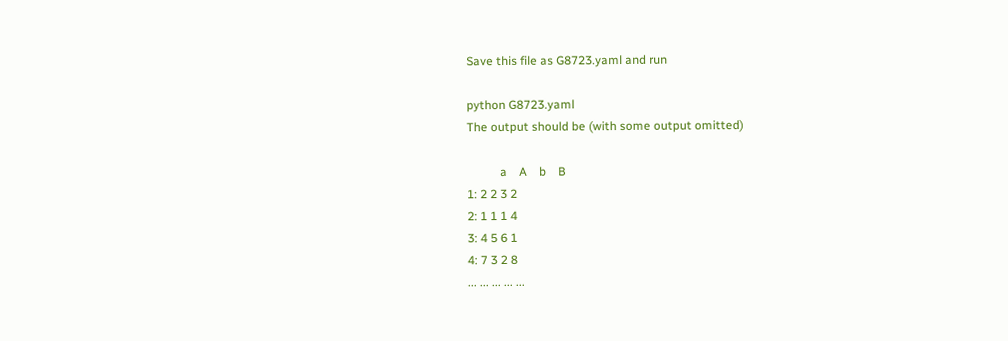Save this file as G8723.yaml and run

python G8723.yaml
The output should be (with some output omitted)

           a    A    b    B
1: 2 2 3 2
2: 1 1 1 4
3: 4 5 6 1
4: 7 3 2 8
... ... ... ... ...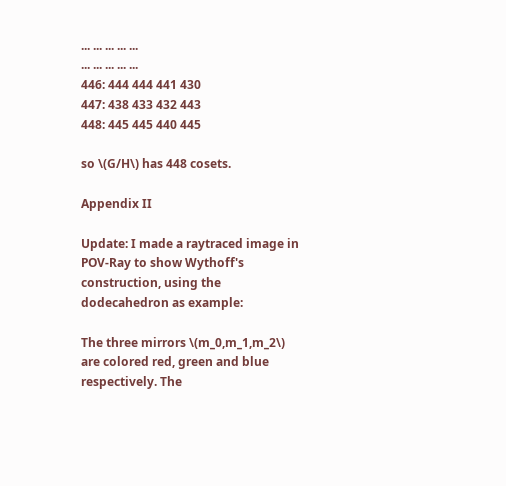... ... ... ... ...
... ... ... ... ...
446: 444 444 441 430
447: 438 433 432 443
448: 445 445 440 445

so \(G/H\) has 448 cosets.

Appendix II

Update: I made a raytraced image in POV-Ray to show Wythoff's construction, using the dodecahedron as example:

The three mirrors \(m_0,m_1,m_2\) are colored red, green and blue respectively. The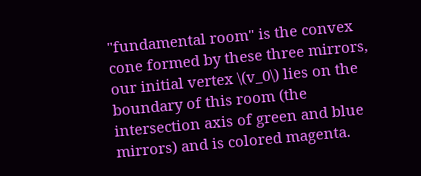"fundamental room" is the convex cone formed by these three mirrors, our initial vertex \(v_0\) lies on the boundary of this room (the intersection axis of green and blue mirrors) and is colored magenta.